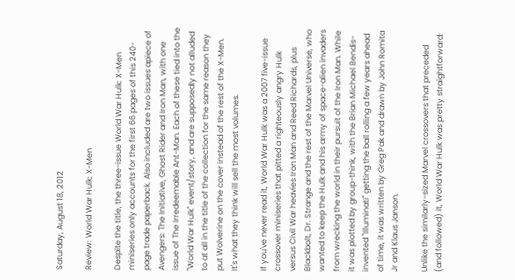Saturday, August 18, 2012

Review: World War Hulk: X-Men

Despite the title, the three-issue World War Hulk: X-Men miniseries only accounts for the first 66 pages of this 240-page trade paperback. Also included are two issues apiece of Avengers: The Initiative, Ghost Rider and Iron Man, with one issue of The Irredeemable Ant-Man. Each of these tied into the "World War Hulk" event/story, and are supposedly not alluded to at all in the title of the collection for the same reason they put Wolverine on the cover instead of the rest of the X-Men. It's what they think will sell the most volumes.

If you've never read it, World War Hulk was a 2007 five-issue crossover miniseries that pitted a righteously angry Hulk versus Civil War heavies Iron Man and Reed Richards, plus Blackbolt, Dr. Strange and the rest of the Marvel Universe, who wanted to keep the Hulk and his army of space-alien invaders from wrecking the world in their pursuit of the Iron Man. While it was plotted by group-think, with the Brian Michael Bendis-invented "Illuminati" getting the ball rolling a few years ahead of time, it was written by Greg Pak and drawn by John Romita Jr and Klaus Janson.

Unlike the similarly-sized Marvel crossovers that preceded (and followed) it, World War Hulk was pretty straightforward: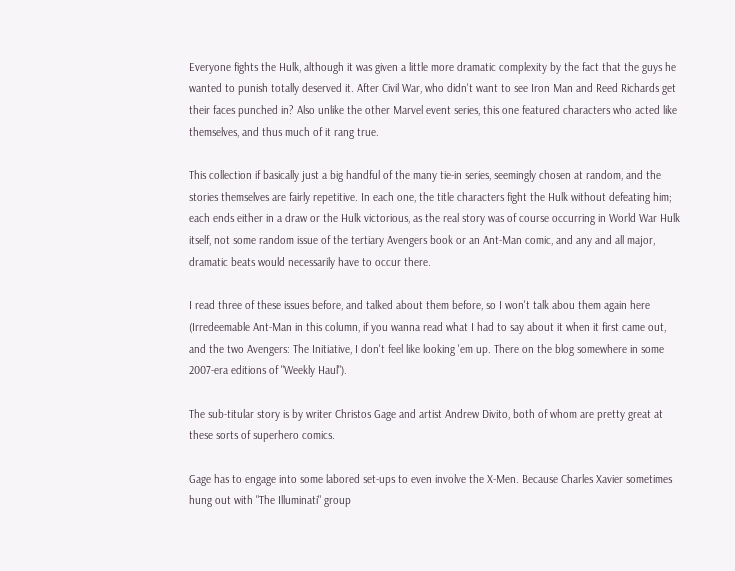Everyone fights the Hulk, although it was given a little more dramatic complexity by the fact that the guys he wanted to punish totally deserved it. After Civil War, who didn't want to see Iron Man and Reed Richards get their faces punched in? Also unlike the other Marvel event series, this one featured characters who acted like themselves, and thus much of it rang true.

This collection if basically just a big handful of the many tie-in series, seemingly chosen at random, and the stories themselves are fairly repetitive. In each one, the title characters fight the Hulk without defeating him; each ends either in a draw or the Hulk victorious, as the real story was of course occurring in World War Hulk itself, not some random issue of the tertiary Avengers book or an Ant-Man comic, and any and all major, dramatic beats would necessarily have to occur there.

I read three of these issues before, and talked about them before, so I won't talk abou them again here (Irredeemable Ant-Man in this column, if you wanna read what I had to say about it when it first came out, and the two Avengers: The Initiative, I don't feel like looking 'em up. There on the blog somewhere in some 2007-era editions of "Weekly Haul").

The sub-titular story is by writer Christos Gage and artist Andrew Divito, both of whom are pretty great at these sorts of superhero comics.

Gage has to engage into some labored set-ups to even involve the X-Men. Because Charles Xavier sometimes hung out with "The Illuminati" group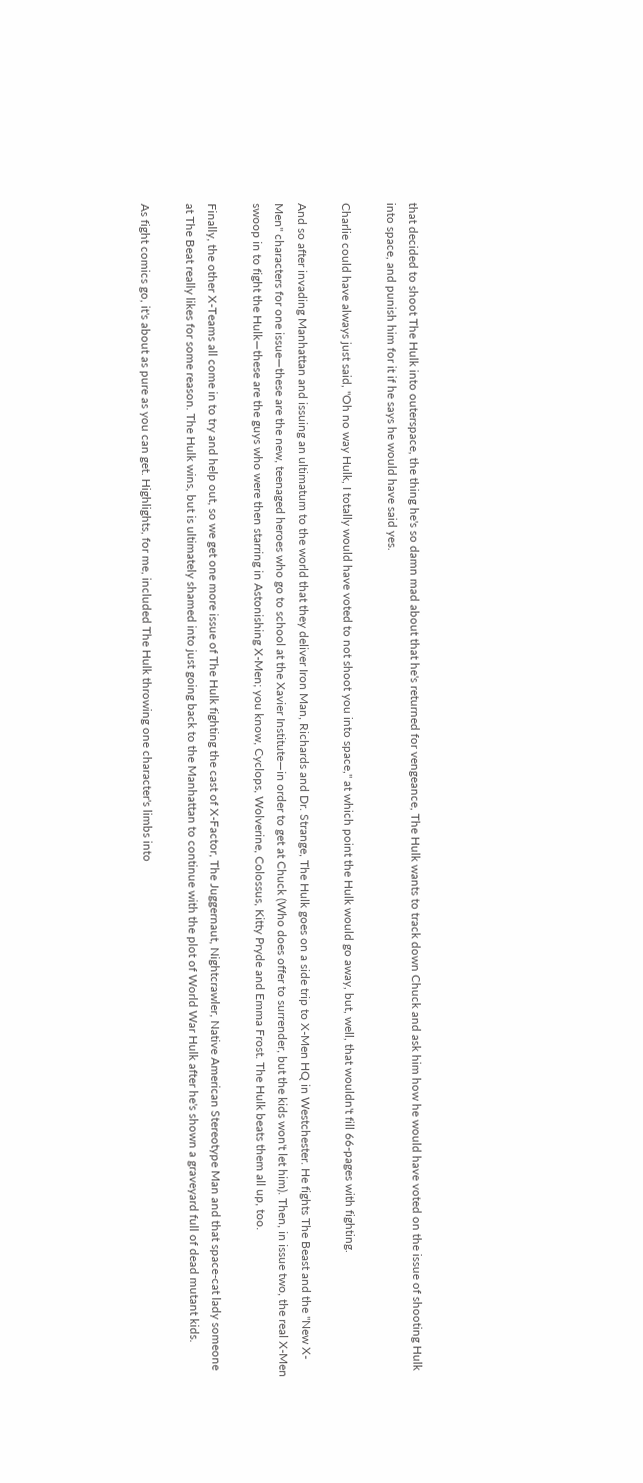that decided to shoot The Hulk into outerspace, the thing he's so damn mad about that he's returned for vengeance, The Hulk wants to track down Chuck and ask him how he would have voted on the issue of shooting Hulk into space, and punish him for it if he says he would have said yes.

Charlie could have always just said, "Oh no way Hulk, I totally would have voted to not shoot you into space," at which point the Hulk would go away, but, well, that wouldn't fill 66-pages with fighting.

And so after invading Manhattan and issuing an ultimatum to the world that they deliver Iron Man, Richards and Dr. Strange, The Hulk goes on a side trip to X-Men HQ in Westchester. He fights The Beast and the "New X-Men" characters for one issue—these are the new, teenaged heroes who go to school at the Xavier Institute—in order to get at Chuck (Who does offer to surrender, but the kids won't let him). Then, in issue two, the real X-Men swoop in to fight the Hulk—these are the guys who were then starring in Astonishing X-Men; you know, Cyclops, Wolverine, Colossus, Kitty Pryde and Emma Frost. The Hulk beats them all up, too.

Finally, the other X-Teams all come in to try and help out, so we get one more issue of The Hulk fighting the cast of X-Factor, The Juggernaut, Nightcrawler, Native American Stereotype Man and that space-cat lady someone at The Beat really likes for some reason. The Hulk wins, but is ultimately shamed into just going back to the Manhattan to continue with the plot of World War Hulk after he's shown a graveyard full of dead mutant kids.

As fight comics go, it's about as pure as you can get. Highlights, for me, included The Hulk throwing one character's limbs into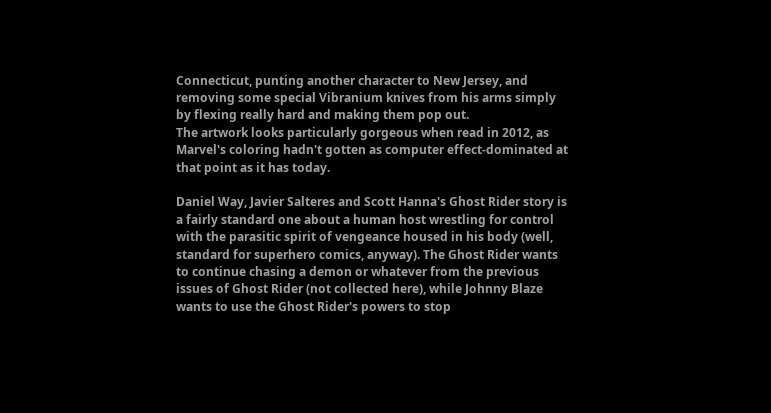Connecticut, punting another character to New Jersey, and removing some special Vibranium knives from his arms simply by flexing really hard and making them pop out.
The artwork looks particularly gorgeous when read in 2012, as Marvel's coloring hadn't gotten as computer effect-dominated at that point as it has today.

Daniel Way, Javier Salteres and Scott Hanna's Ghost Rider story is a fairly standard one about a human host wrestling for control with the parasitic spirit of vengeance housed in his body (well, standard for superhero comics, anyway). The Ghost Rider wants to continue chasing a demon or whatever from the previous issues of Ghost Rider (not collected here), while Johnny Blaze wants to use the Ghost Rider's powers to stop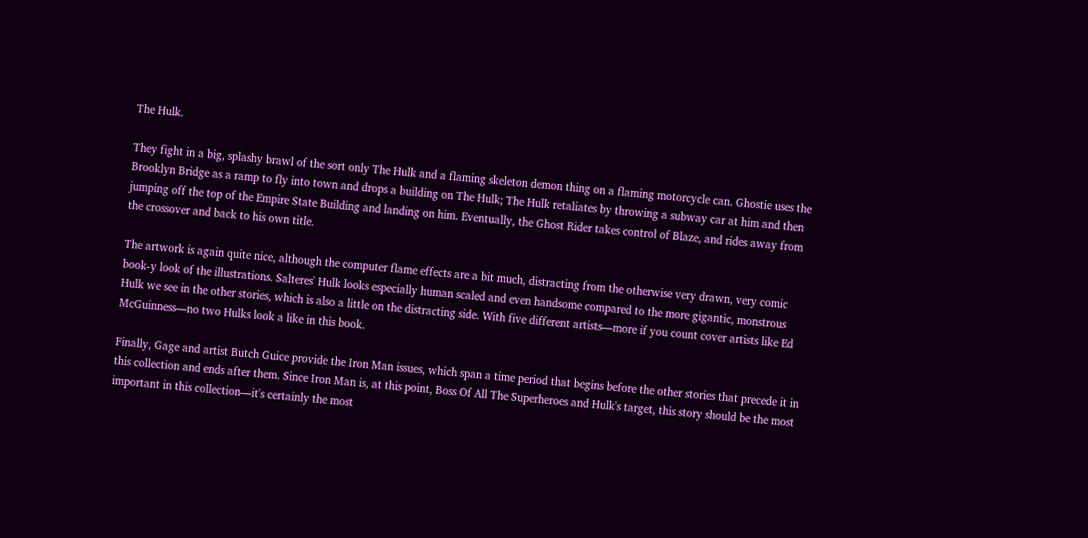The Hulk.

They fight in a big, splashy brawl of the sort only The Hulk and a flaming skeleton demon thing on a flaming motorcycle can. Ghostie uses the Brooklyn Bridge as a ramp to fly into town and drops a building on The Hulk; The Hulk retaliates by throwing a subway car at him and then jumping off the top of the Empire State Building and landing on him. Eventually, the Ghost Rider takes control of Blaze, and rides away from the crossover and back to his own title.

The artwork is again quite nice, although the computer flame effects are a bit much, distracting from the otherwise very drawn, very comic book-y look of the illustrations. Salteres' Hulk looks especially human scaled and even handsome compared to the more gigantic, monstrous Hulk we see in the other stories, which is also a little on the distracting side. With five different artists—more if you count cover artists like Ed McGuinness—no two Hulks look a like in this book.

Finally, Gage and artist Butch Guice provide the Iron Man issues, which span a time period that begins before the other stories that precede it in this collection and ends after them. Since Iron Man is, at this point, Boss Of All The Superheroes and Hulk's target, this story should be the most important in this collection—it's certainly the most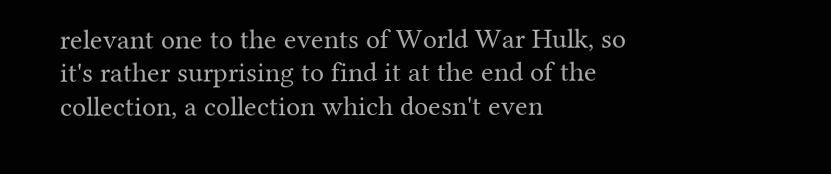relevant one to the events of World War Hulk, so it's rather surprising to find it at the end of the collection, a collection which doesn't even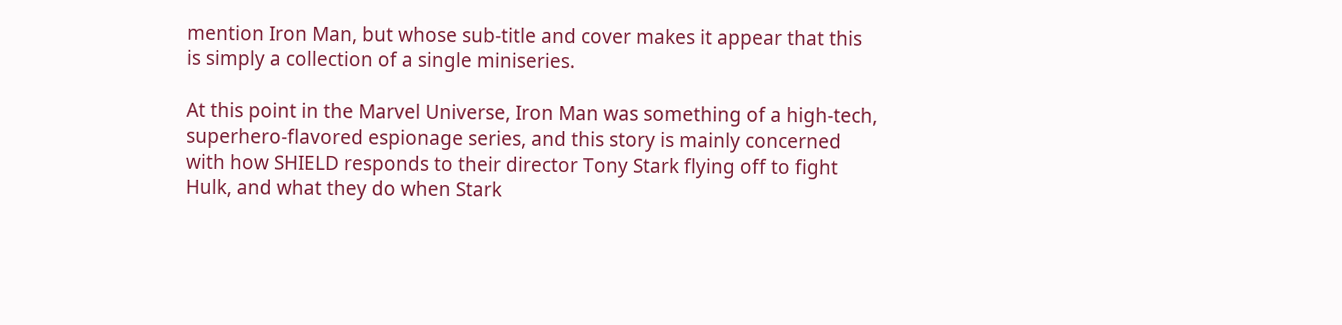mention Iron Man, but whose sub-title and cover makes it appear that this is simply a collection of a single miniseries.

At this point in the Marvel Universe, Iron Man was something of a high-tech, superhero-flavored espionage series, and this story is mainly concerned with how SHIELD responds to their director Tony Stark flying off to fight Hulk, and what they do when Stark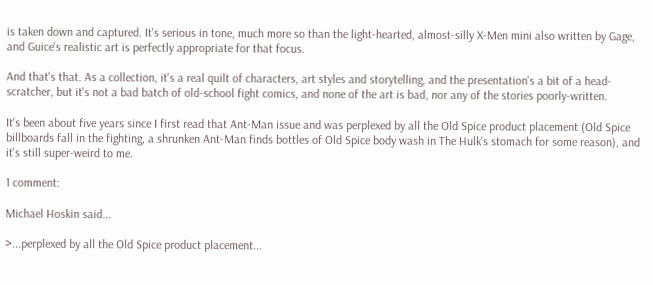is taken down and captured. It's serious in tone, much more so than the light-hearted, almost-silly X-Men mini also written by Gage, and Guice's realistic art is perfectly appropriate for that focus.

And that's that. As a collection, it's a real quilt of characters, art styles and storytelling, and the presentation's a bit of a head-scratcher, but it's not a bad batch of old-school fight comics, and none of the art is bad, nor any of the stories poorly-written.

It's been about five years since I first read that Ant-Man issue and was perplexed by all the Old Spice product placement (Old Spice billboards fall in the fighting, a shrunken Ant-Man finds bottles of Old Spice body wash in The Hulk's stomach for some reason), and it's still super-weird to me.

1 comment:

Michael Hoskin said...

>...perplexed by all the Old Spice product placement...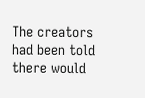The creators had been told there would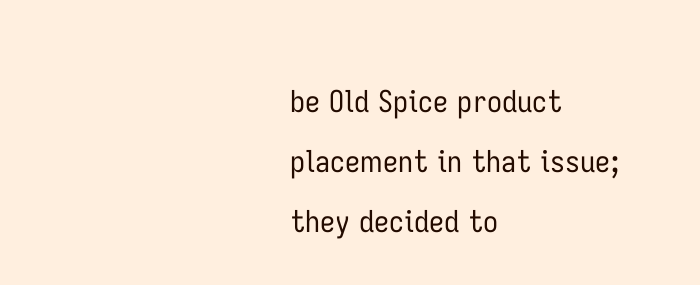be Old Spice product placement in that issue; they decided to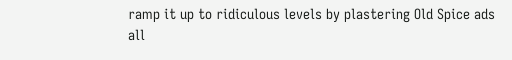ramp it up to ridiculous levels by plastering Old Spice ads all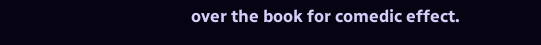over the book for comedic effect.